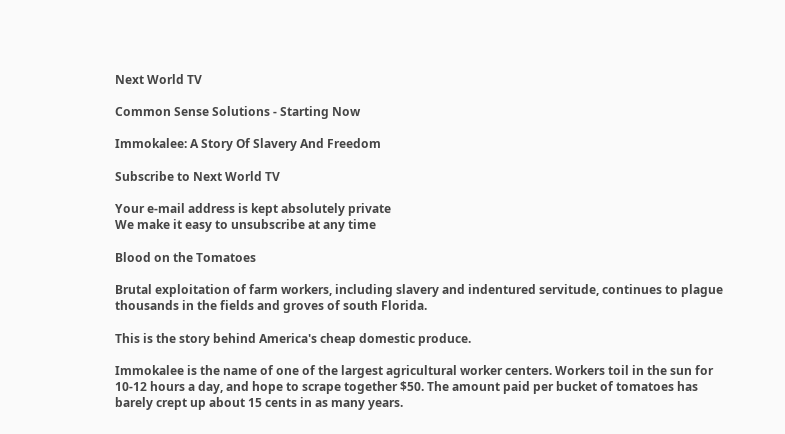Next World TV

Common Sense Solutions - Starting Now

Immokalee: A Story Of Slavery And Freedom

Subscribe to Next World TV

Your e-mail address is kept absolutely private
We make it easy to unsubscribe at any time

Blood on the Tomatoes

Brutal exploitation of farm workers, including slavery and indentured servitude, continues to plague thousands in the fields and groves of south Florida.

This is the story behind America's cheap domestic produce.

Immokalee is the name of one of the largest agricultural worker centers. Workers toil in the sun for 10-12 hours a day, and hope to scrape together $50. The amount paid per bucket of tomatoes has barely crept up about 15 cents in as many years.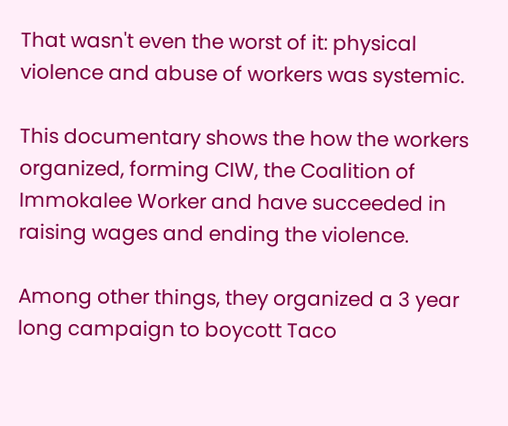That wasn't even the worst of it: physical violence and abuse of workers was systemic.

This documentary shows the how the workers organized, forming CIW, the Coalition of Immokalee Worker and have succeeded in raising wages and ending the violence.

Among other things, they organized a 3 year long campaign to boycott Taco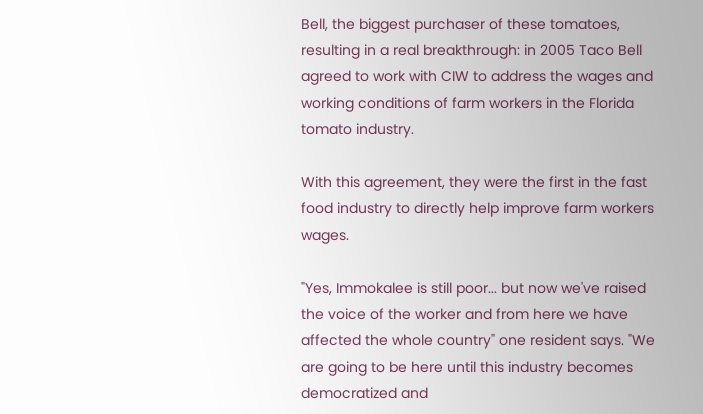Bell, the biggest purchaser of these tomatoes, resulting in a real breakthrough: in 2005 Taco Bell agreed to work with CIW to address the wages and working conditions of farm workers in the Florida tomato industry.

With this agreement, they were the first in the fast food industry to directly help improve farm workers wages.

"Yes, Immokalee is still poor... but now we've raised the voice of the worker and from here we have affected the whole country" one resident says. "We are going to be here until this industry becomes democratized and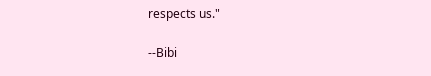respects us."

--Bibi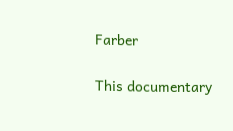Farber

This documentary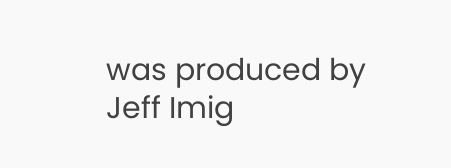was produced by Jeff Imig